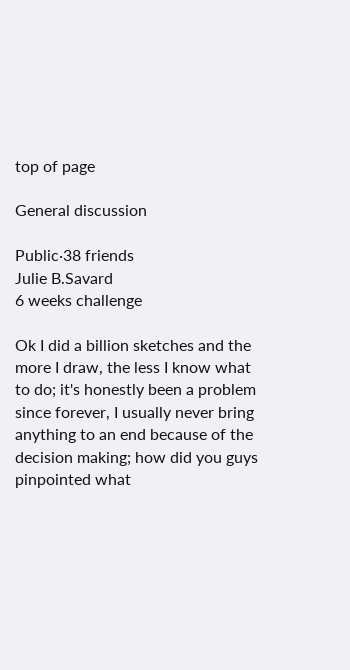top of page

General discussion

Public·38 friends
Julie B.Savard
6 weeks challenge

Ok I did a billion sketches and the more I draw, the less I know what to do; it's honestly been a problem since forever, I usually never bring anything to an end because of the decision making; how did you guys pinpointed what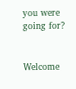you were going for?


Welcome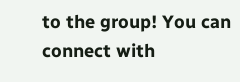to the group! You can connect with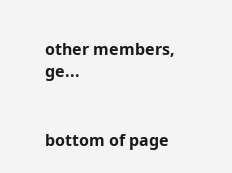other members, ge...


bottom of page